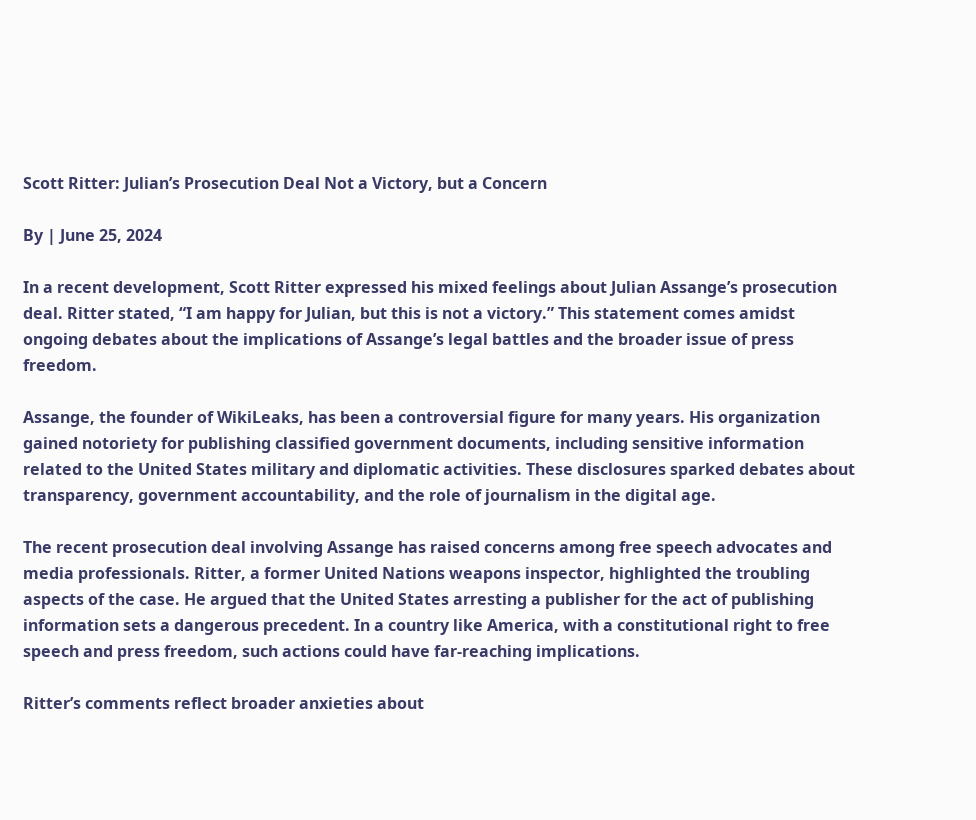Scott Ritter: Julian’s Prosecution Deal Not a Victory, but a Concern

By | June 25, 2024

In a recent development, Scott Ritter expressed his mixed feelings about Julian Assange’s prosecution deal. Ritter stated, “I am happy for Julian, but this is not a victory.” This statement comes amidst ongoing debates about the implications of Assange’s legal battles and the broader issue of press freedom.

Assange, the founder of WikiLeaks, has been a controversial figure for many years. His organization gained notoriety for publishing classified government documents, including sensitive information related to the United States military and diplomatic activities. These disclosures sparked debates about transparency, government accountability, and the role of journalism in the digital age.

The recent prosecution deal involving Assange has raised concerns among free speech advocates and media professionals. Ritter, a former United Nations weapons inspector, highlighted the troubling aspects of the case. He argued that the United States arresting a publisher for the act of publishing information sets a dangerous precedent. In a country like America, with a constitutional right to free speech and press freedom, such actions could have far-reaching implications.

Ritter’s comments reflect broader anxieties about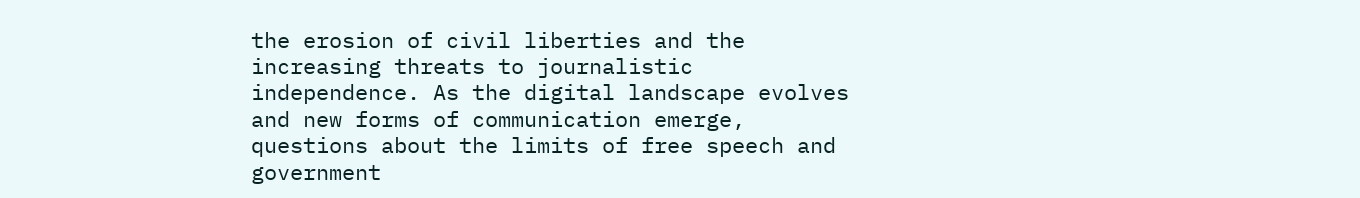the erosion of civil liberties and the increasing threats to journalistic independence. As the digital landscape evolves and new forms of communication emerge, questions about the limits of free speech and government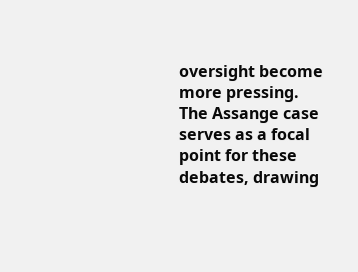oversight become more pressing. The Assange case serves as a focal point for these debates, drawing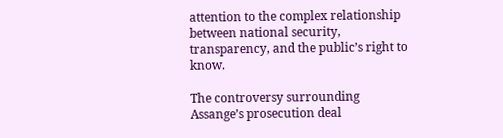attention to the complex relationship between national security, transparency, and the public’s right to know.

The controversy surrounding Assange’s prosecution deal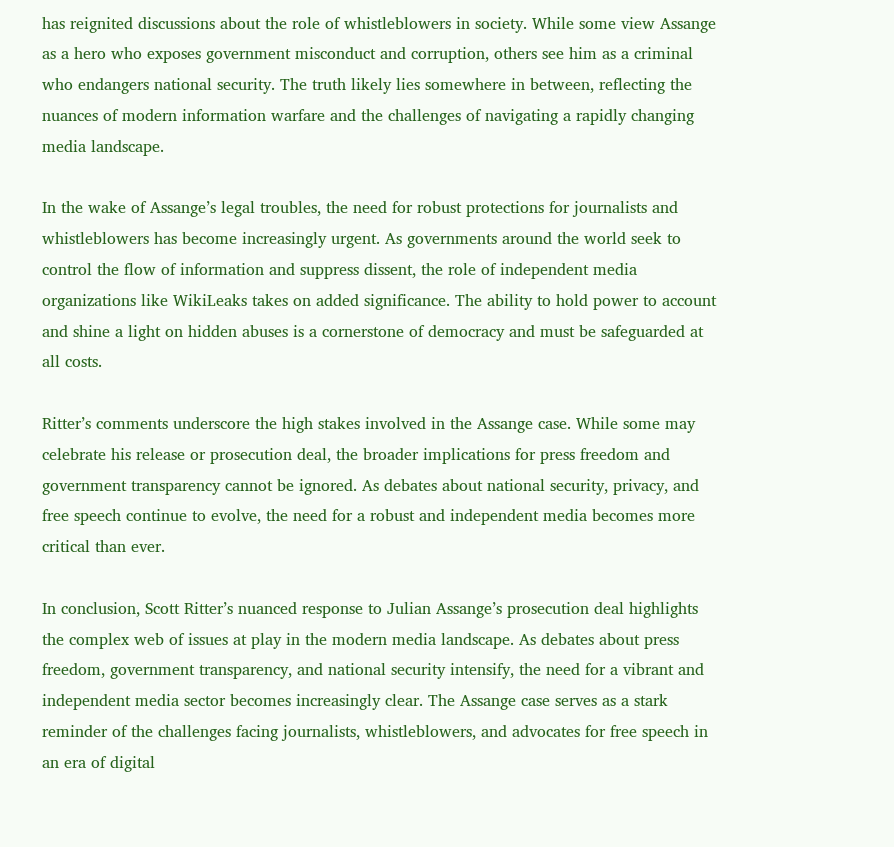has reignited discussions about the role of whistleblowers in society. While some view Assange as a hero who exposes government misconduct and corruption, others see him as a criminal who endangers national security. The truth likely lies somewhere in between, reflecting the nuances of modern information warfare and the challenges of navigating a rapidly changing media landscape.

In the wake of Assange’s legal troubles, the need for robust protections for journalists and whistleblowers has become increasingly urgent. As governments around the world seek to control the flow of information and suppress dissent, the role of independent media organizations like WikiLeaks takes on added significance. The ability to hold power to account and shine a light on hidden abuses is a cornerstone of democracy and must be safeguarded at all costs.

Ritter’s comments underscore the high stakes involved in the Assange case. While some may celebrate his release or prosecution deal, the broader implications for press freedom and government transparency cannot be ignored. As debates about national security, privacy, and free speech continue to evolve, the need for a robust and independent media becomes more critical than ever.

In conclusion, Scott Ritter’s nuanced response to Julian Assange’s prosecution deal highlights the complex web of issues at play in the modern media landscape. As debates about press freedom, government transparency, and national security intensify, the need for a vibrant and independent media sector becomes increasingly clear. The Assange case serves as a stark reminder of the challenges facing journalists, whistleblowers, and advocates for free speech in an era of digital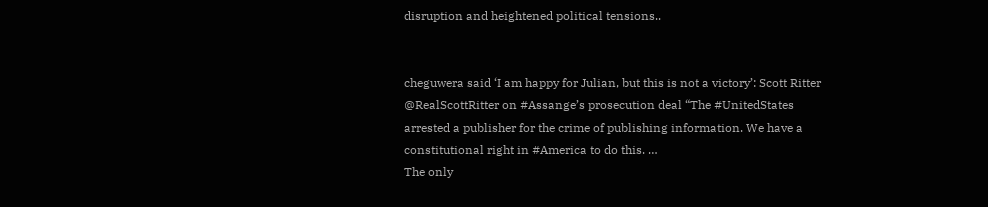disruption and heightened political tensions..


cheguwera said ‘I am happy for Julian, but this is not a victory’: Scott Ritter @RealScottRitter on #Assange’s prosecution deal “The #UnitedStates arrested a publisher for the crime of publishing information. We have a constitutional right in #America to do this. …
The only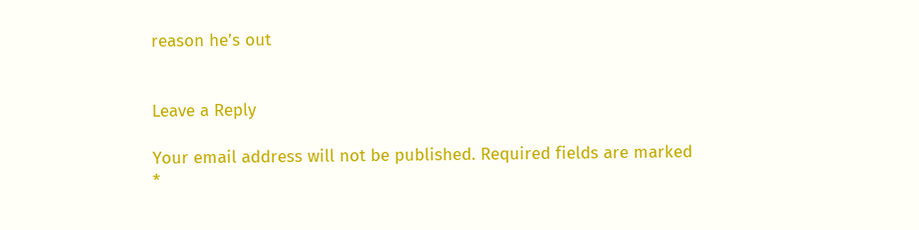reason he’s out


Leave a Reply

Your email address will not be published. Required fields are marked *